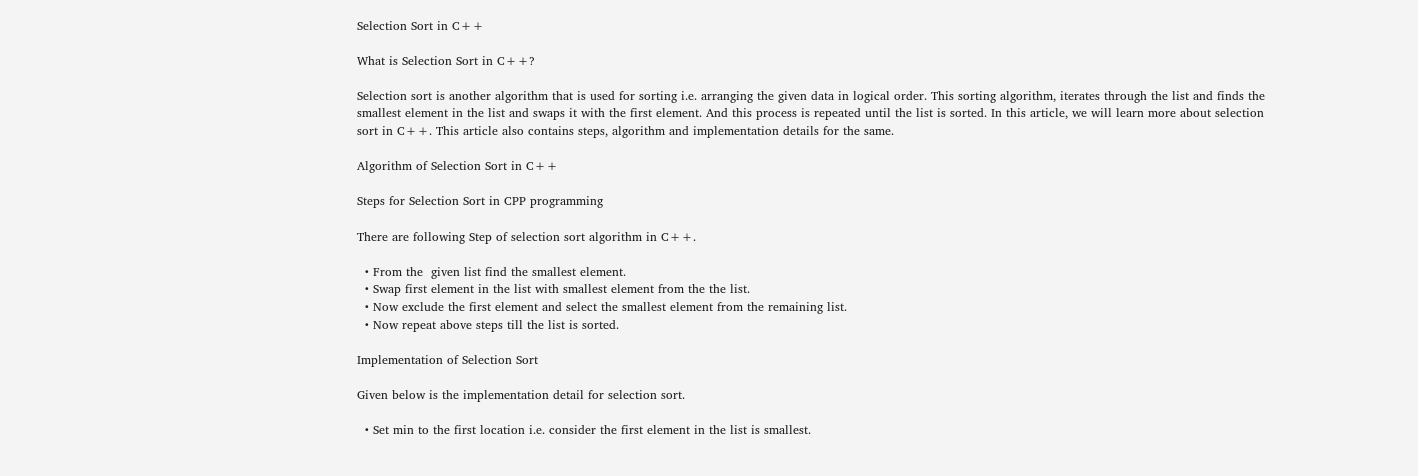Selection Sort in C++

What is Selection Sort in C++?

Selection sort is another algorithm that is used for sorting i.e. arranging the given data in logical order. This sorting algorithm, iterates through the list and finds the smallest element in the list and swaps it with the first element. And this process is repeated until the list is sorted. In this article, we will learn more about selection sort in C++. This article also contains steps, algorithm and implementation details for the same.

Algorithm of Selection Sort in C++

Steps for Selection Sort in CPP programming

There are following Step of selection sort algorithm in C++.

  • From the  given list find the smallest element.
  • Swap first element in the list with smallest element from the the list.
  • Now exclude the first element and select the smallest element from the remaining list.
  • Now repeat above steps till the list is sorted.

Implementation of Selection Sort

Given below is the implementation detail for selection sort.

  • Set min to the first location i.e. consider the first element in the list is smallest.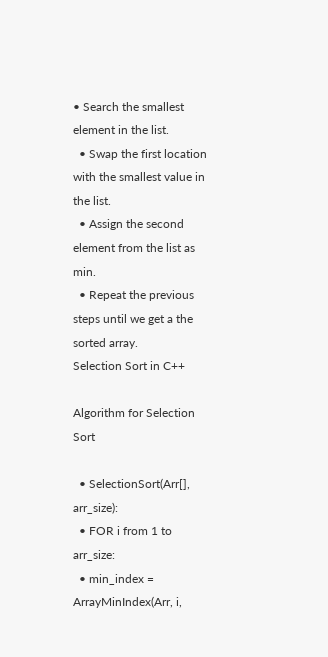• Search the smallest element in the list.
  • Swap the first location with the smallest value in the list.
  • Assign the second element from the list as min.
  • Repeat the previous steps until we get a the sorted array.
Selection Sort in C++

Algorithm for Selection Sort

  • SelectionSort(Arr[], arr_size):
  • FOR i from 1 to arr_size:
  • min_index = ArrayMinIndex(Arr, i,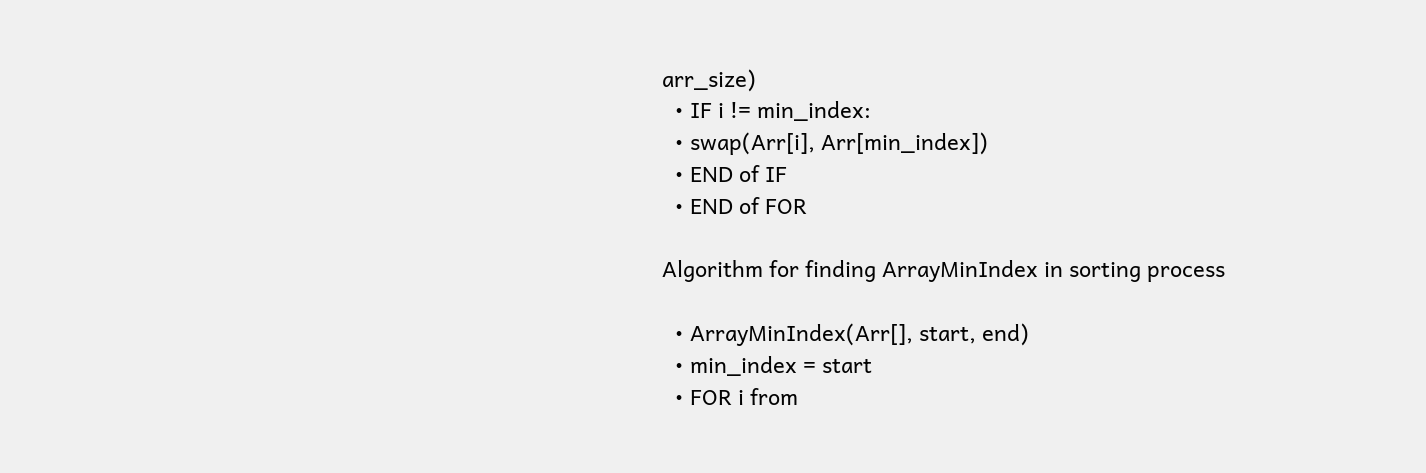arr_size)
  • IF i != min_index:
  • swap(Arr[i], Arr[min_index])
  • END of IF
  • END of FOR

Algorithm for finding ArrayMinIndex in sorting process

  • ArrayMinIndex(Arr[], start, end)
  • min_index = start
  • FOR i from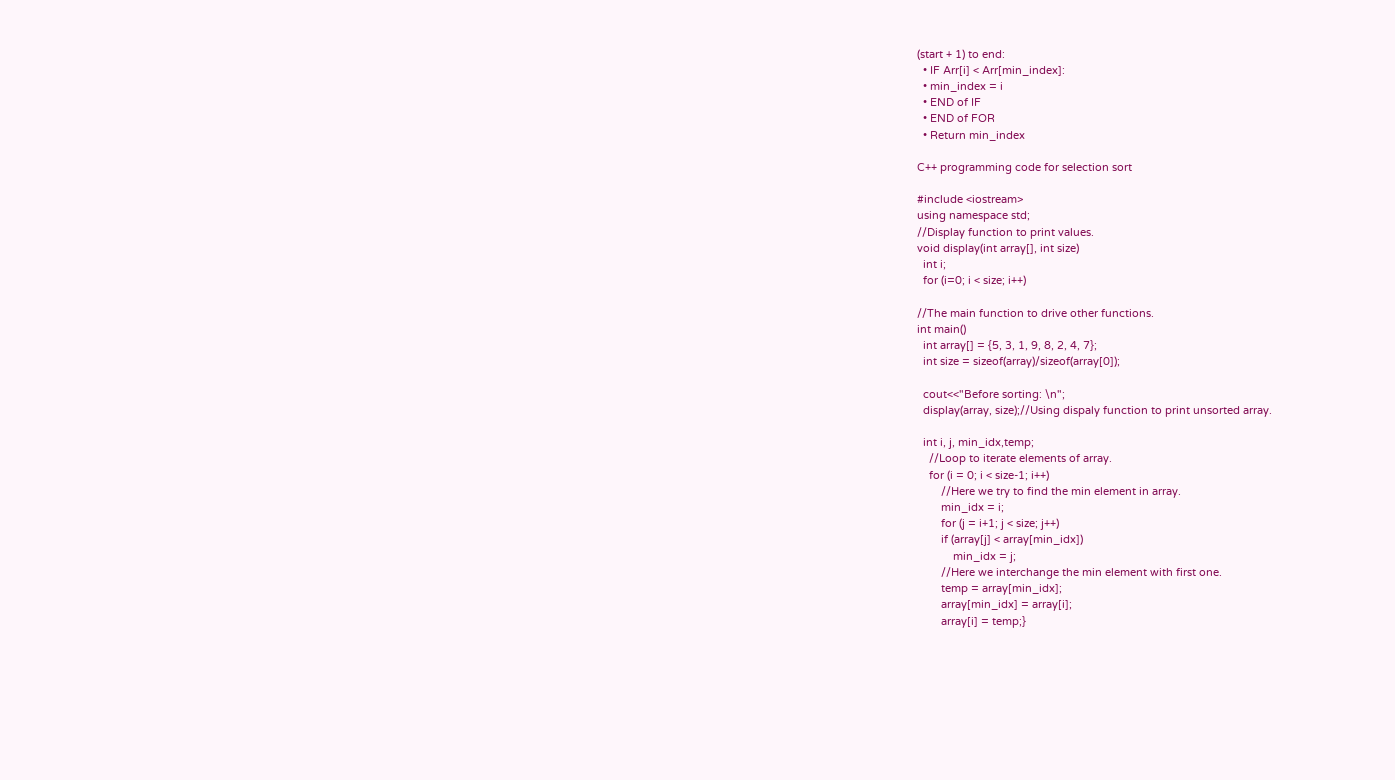(start + 1) to end:
  • IF Arr[i] < Arr[min_index]:
  • min_index = i
  • END of IF
  • END of FOR
  • Return min_index

C++ programming code for selection sort

#include <iostream>
using namespace std;
//Display function to print values.
void display(int array[], int size)
  int i;
  for (i=0; i < size; i++)

//The main function to drive other functions.
int main()
  int array[] = {5, 3, 1, 9, 8, 2, 4, 7};
  int size = sizeof(array)/sizeof(array[0]);

  cout<<"Before sorting: \n";
  display(array, size);//Using dispaly function to print unsorted array.

  int i, j, min_idx,temp;
    //Loop to iterate elements of array.
    for (i = 0; i < size-1; i++)
        //Here we try to find the min element in array.
        min_idx = i;
        for (j = i+1; j < size; j++)
        if (array[j] < array[min_idx])
            min_idx = j;
        //Here we interchange the min element with first one.
        temp = array[min_idx];
        array[min_idx] = array[i];
        array[i] = temp;}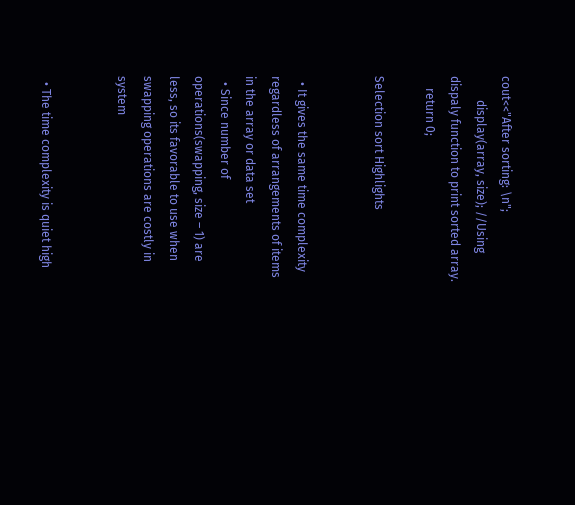cout<<"After sorting: \n";
        display(array, size); //Using dispaly function to print sorted array.
    return 0;

Selection sort Highlights


  • It gives the same time complexity regardless of arrangements of items in the array or data set
  • Since number of operations(swapping, size – 1) are less, so its favorable to use when swapping operations are costly in system


  • The time complexity is quiet high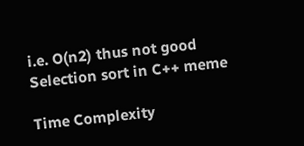i.e. O(n2) thus not good
Selection sort in C++ meme

Time Complexity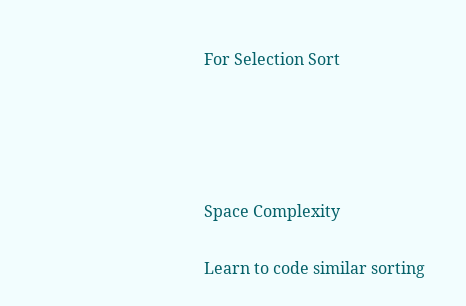For Selection Sort







Space Complexity


Learn to code similar sorting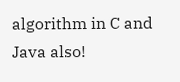algorithm in C and Java also!